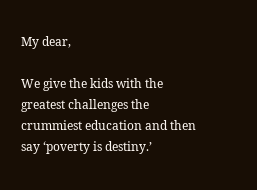My dear,

We give the kids with the greatest challenges the crummiest education and then say ‘poverty is destiny.’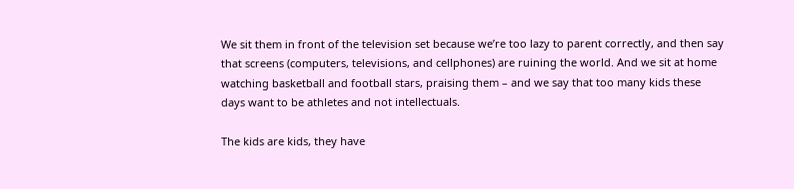We sit them in front of the television set because we’re too lazy to parent correctly, and then say that screens (computers, televisions, and cellphones) are ruining the world. And we sit at home watching basketball and football stars, praising them – and we say that too many kids these days want to be athletes and not intellectuals.

The kids are kids, they have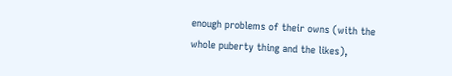enough problems of their owns (with the whole puberty thing and the likes),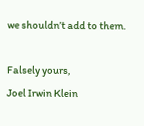we shouldn’t add to them.

Falsely yours,
Joel Irwin Klein